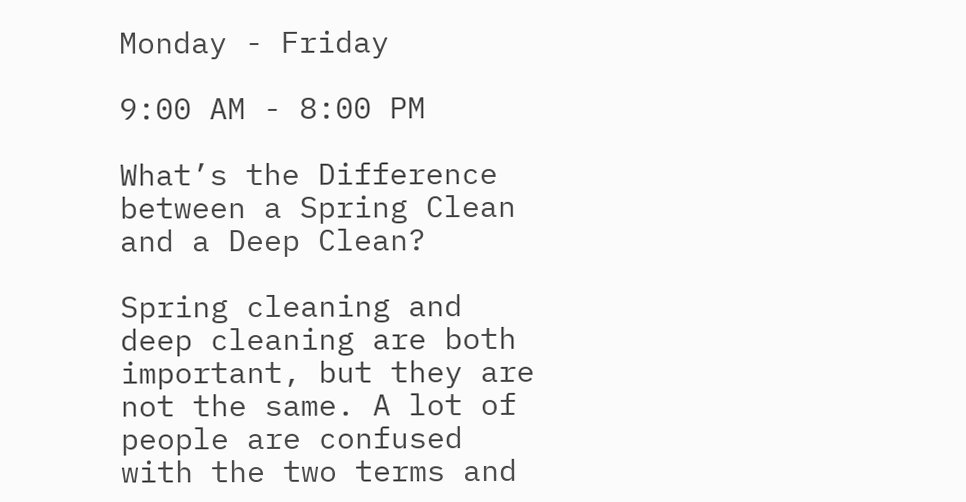Monday - Friday

9:00 AM - 8:00 PM

What’s the Difference between a Spring Clean and a Deep Clean?

Spring cleaning and deep cleaning are both important, but they are not the same. A lot of people are confused with the two terms and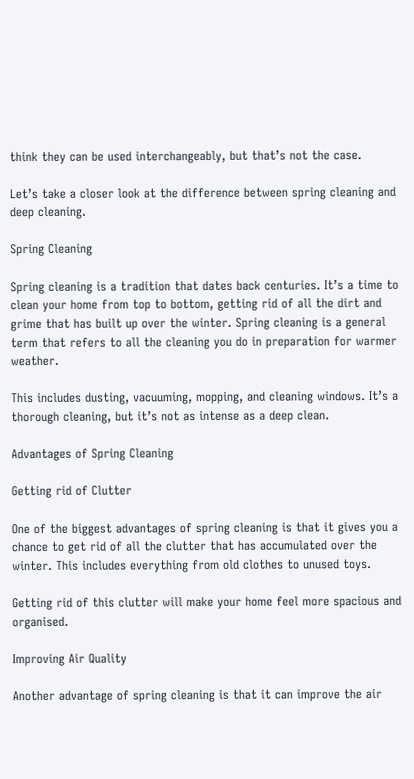think they can be used interchangeably, but that’s not the case.

Let’s take a closer look at the difference between spring cleaning and deep cleaning.

Spring Cleaning

Spring cleaning is a tradition that dates back centuries. It’s a time to clean your home from top to bottom, getting rid of all the dirt and grime that has built up over the winter. Spring cleaning is a general term that refers to all the cleaning you do in preparation for warmer weather.

This includes dusting, vacuuming, mopping, and cleaning windows. It’s a thorough cleaning, but it’s not as intense as a deep clean.

Advantages of Spring Cleaning

Getting rid of Clutter

One of the biggest advantages of spring cleaning is that it gives you a chance to get rid of all the clutter that has accumulated over the winter. This includes everything from old clothes to unused toys.

Getting rid of this clutter will make your home feel more spacious and organised.

Improving Air Quality

Another advantage of spring cleaning is that it can improve the air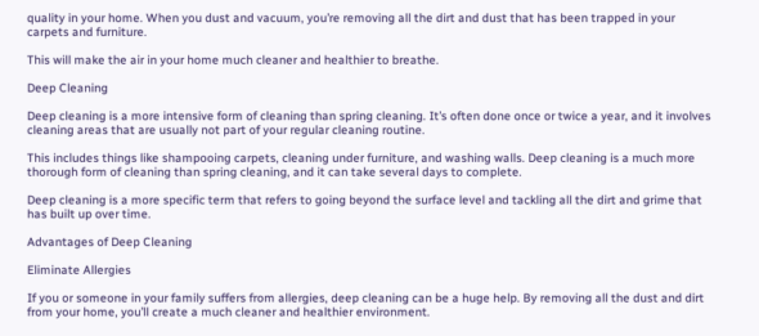quality in your home. When you dust and vacuum, you’re removing all the dirt and dust that has been trapped in your carpets and furniture.

This will make the air in your home much cleaner and healthier to breathe.

Deep Cleaning

Deep cleaning is a more intensive form of cleaning than spring cleaning. It’s often done once or twice a year, and it involves cleaning areas that are usually not part of your regular cleaning routine.

This includes things like shampooing carpets, cleaning under furniture, and washing walls. Deep cleaning is a much more thorough form of cleaning than spring cleaning, and it can take several days to complete.

Deep cleaning is a more specific term that refers to going beyond the surface level and tackling all the dirt and grime that has built up over time.

Advantages of Deep Cleaning

Eliminate Allergies

If you or someone in your family suffers from allergies, deep cleaning can be a huge help. By removing all the dust and dirt from your home, you’ll create a much cleaner and healthier environment.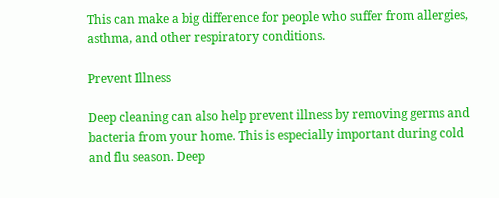This can make a big difference for people who suffer from allergies, asthma, and other respiratory conditions.

Prevent Illness

Deep cleaning can also help prevent illness by removing germs and bacteria from your home. This is especially important during cold and flu season. Deep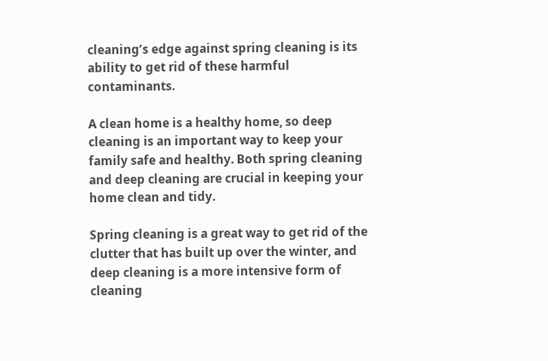cleaning’s edge against spring cleaning is its ability to get rid of these harmful contaminants.

A clean home is a healthy home, so deep cleaning is an important way to keep your family safe and healthy. Both spring cleaning and deep cleaning are crucial in keeping your home clean and tidy.

Spring cleaning is a great way to get rid of the clutter that has built up over the winter, and deep cleaning is a more intensive form of cleaning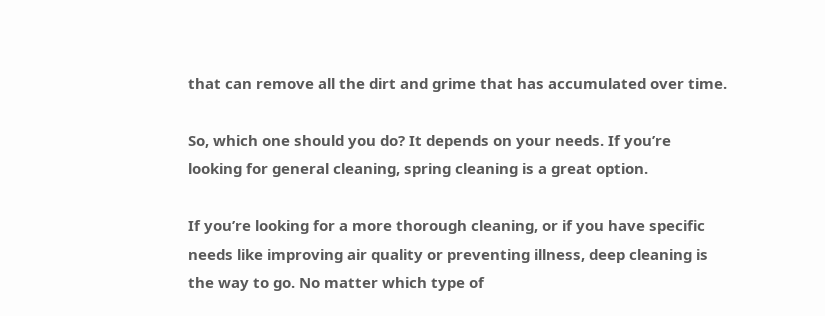that can remove all the dirt and grime that has accumulated over time.

So, which one should you do? It depends on your needs. If you’re looking for general cleaning, spring cleaning is a great option.

If you’re looking for a more thorough cleaning, or if you have specific needs like improving air quality or preventing illness, deep cleaning is the way to go. No matter which type of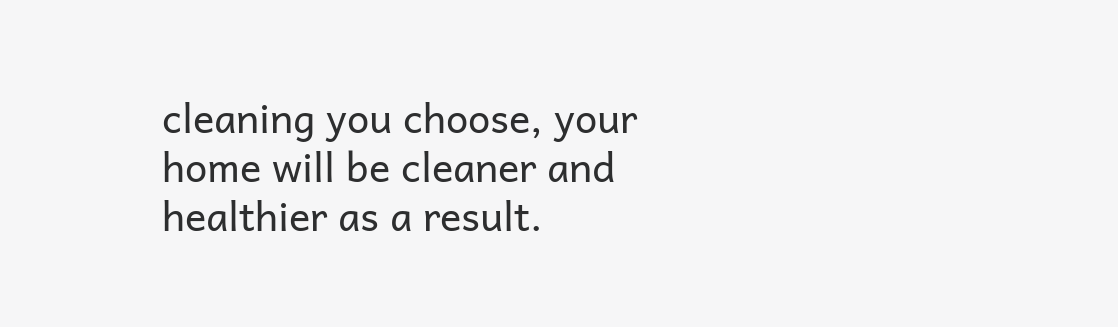cleaning you choose, your home will be cleaner and healthier as a result.